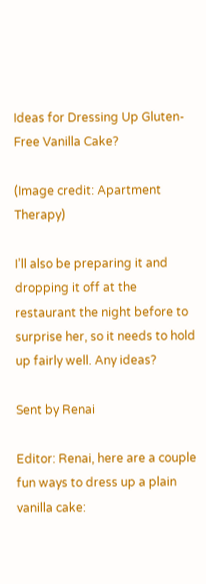Ideas for Dressing Up Gluten-Free Vanilla Cake?

(Image credit: Apartment Therapy)

I’ll also be preparing it and dropping it off at the restaurant the night before to surprise her, so it needs to hold up fairly well. Any ideas?

Sent by Renai

Editor: Renai, here are a couple fun ways to dress up a plain vanilla cake: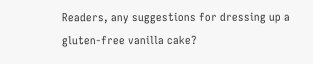Readers, any suggestions for dressing up a gluten-free vanilla cake?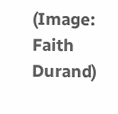(Image: Faith Durand)